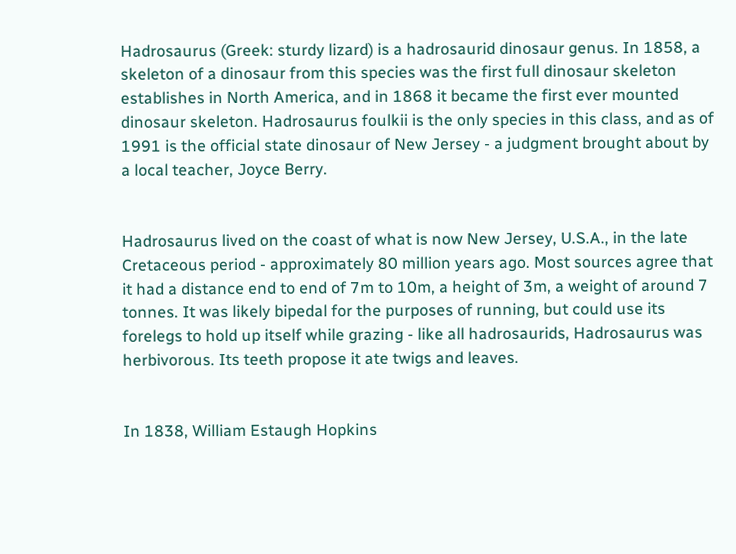Hadrosaurus (Greek: sturdy lizard) is a hadrosaurid dinosaur genus. In 1858, a skeleton of a dinosaur from this species was the first full dinosaur skeleton establishes in North America, and in 1868 it became the first ever mounted dinosaur skeleton. Hadrosaurus foulkii is the only species in this class, and as of 1991 is the official state dinosaur of New Jersey - a judgment brought about by a local teacher, Joyce Berry.


Hadrosaurus lived on the coast of what is now New Jersey, U.S.A., in the late Cretaceous period - approximately 80 million years ago. Most sources agree that it had a distance end to end of 7m to 10m, a height of 3m, a weight of around 7 tonnes. It was likely bipedal for the purposes of running, but could use its forelegs to hold up itself while grazing - like all hadrosaurids, Hadrosaurus was herbivorous. Its teeth propose it ate twigs and leaves.


In 1838, William Estaugh Hopkins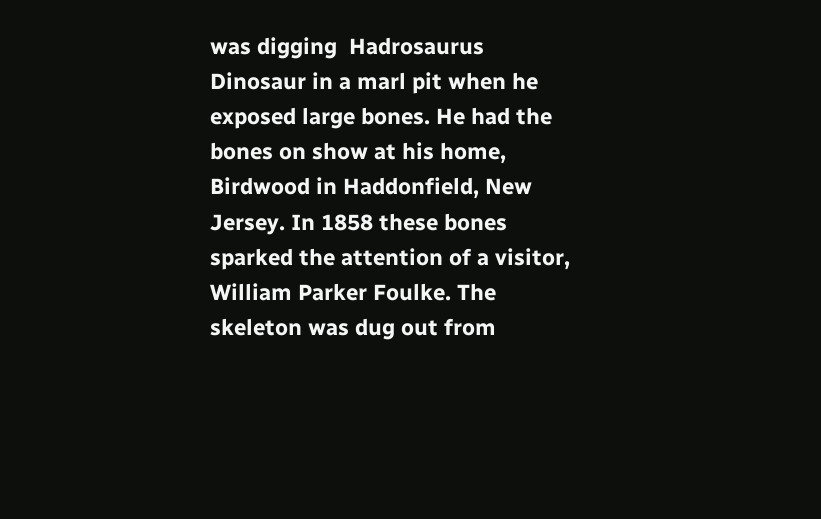was digging  Hadrosaurus Dinosaur in a marl pit when he exposed large bones. He had the bones on show at his home, Birdwood in Haddonfield, New Jersey. In 1858 these bones sparked the attention of a visitor, William Parker Foulke. The skeleton was dug out from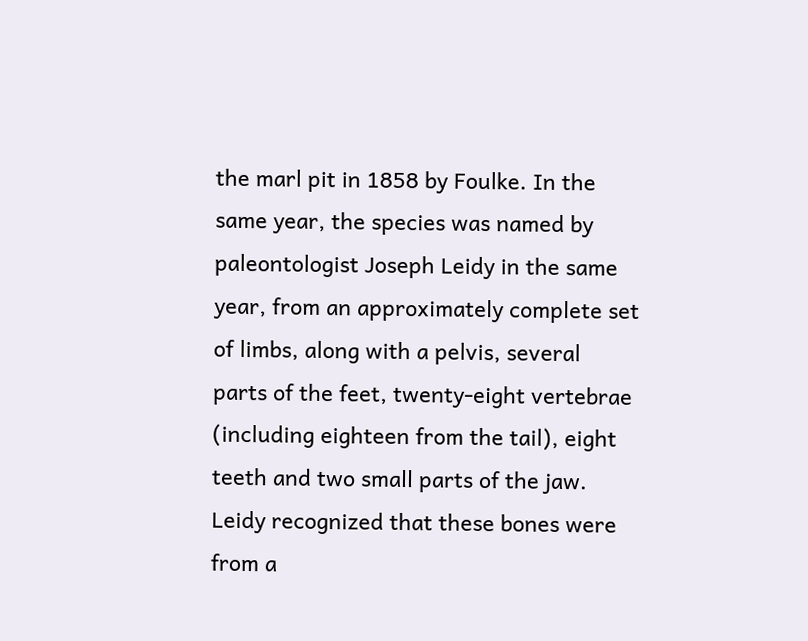the marl pit in 1858 by Foulke. In the same year, the species was named by paleontologist Joseph Leidy in the same year, from an approximately complete set of limbs, along with a pelvis, several parts of the feet, twenty-eight vertebrae (including eighteen from the tail), eight teeth and two small parts of the jaw. Leidy recognized that these bones were from a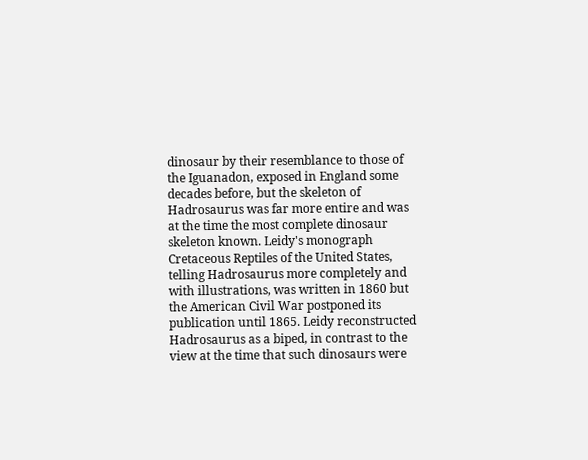dinosaur by their resemblance to those of the Iguanadon, exposed in England some decades before, but the skeleton of Hadrosaurus was far more entire and was at the time the most complete dinosaur skeleton known. Leidy's monograph Cretaceous Reptiles of the United States, telling Hadrosaurus more completely and with illustrations, was written in 1860 but the American Civil War postponed its publication until 1865. Leidy reconstructed Hadrosaurus as a biped, in contrast to the view at the time that such dinosaurs were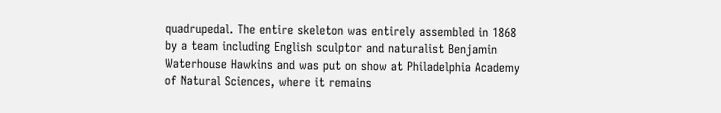quadrupedal. The entire skeleton was entirely assembled in 1868 by a team including English sculptor and naturalist Benjamin Waterhouse Hawkins and was put on show at Philadelphia Academy of Natural Sciences, where it remains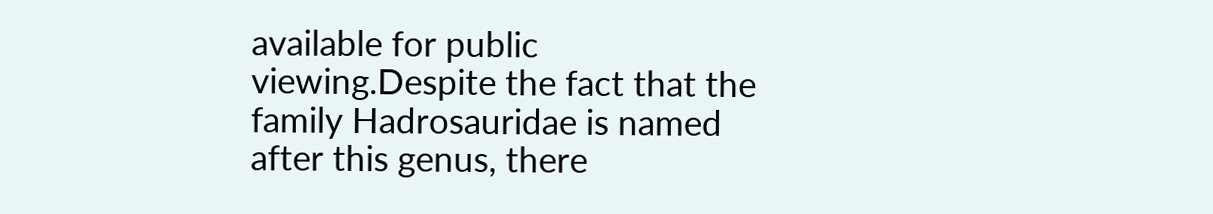available for public viewing.Despite the fact that the family Hadrosauridae is named after this genus, there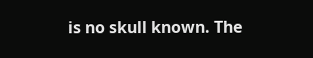is no skull known. The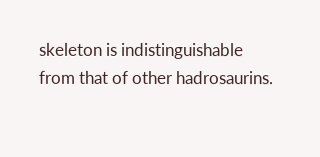skeleton is indistinguishable from that of other hadrosaurins.